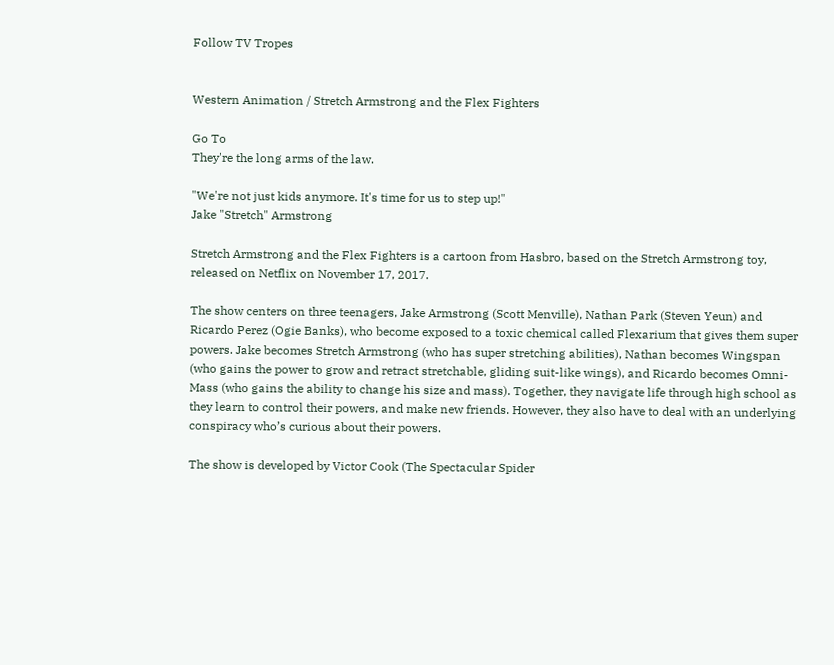Follow TV Tropes


Western Animation / Stretch Armstrong and the Flex Fighters

Go To
They're the long arms of the law.

"We're not just kids anymore. It's time for us to step up!"
Jake "Stretch" Armstrong

Stretch Armstrong and the Flex Fighters is a cartoon from Hasbro, based on the Stretch Armstrong toy, released on Netflix on November 17, 2017.

The show centers on three teenagers, Jake Armstrong (Scott Menville), Nathan Park (Steven Yeun) and Ricardo Perez (Ogie Banks), who become exposed to a toxic chemical called Flexarium that gives them super powers. Jake becomes Stretch Armstrong (who has super stretching abilities), Nathan becomes Wingspan (who gains the power to grow and retract stretchable, gliding suit-like wings), and Ricardo becomes Omni-Mass (who gains the ability to change his size and mass). Together, they navigate life through high school as they learn to control their powers, and make new friends. However, they also have to deal with an underlying conspiracy who’s curious about their powers.

The show is developed by Victor Cook (The Spectacular Spider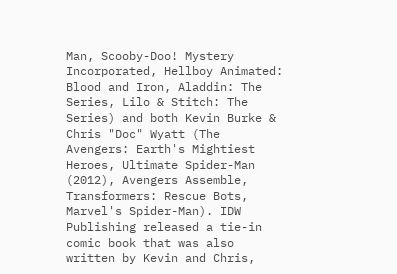Man, Scooby-Doo! Mystery Incorporated, Hellboy Animated: Blood and Iron, Aladdin: The Series, Lilo & Stitch: The Series) and both Kevin Burke & Chris "Doc" Wyatt (The Avengers: Earth's Mightiest Heroes, Ultimate Spider-Man (2012), Avengers Assemble, Transformers: Rescue Bots, Marvel's Spider-Man). IDW Publishing released a tie-in comic book that was also written by Kevin and Chris,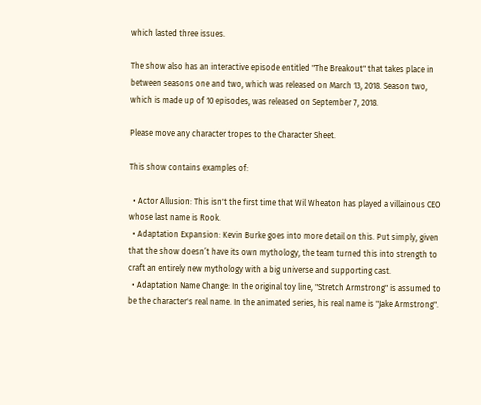which lasted three issues.

The show also has an interactive episode entitled "The Breakout" that takes place in between seasons one and two, which was released on March 13, 2018. Season two, which is made up of 10 episodes, was released on September 7, 2018.

Please move any character tropes to the Character Sheet.

This show contains examples of:

  • Actor Allusion: This isn't the first time that Wil Wheaton has played a villainous CEO whose last name is Rook.
  • Adaptation Expansion: Kevin Burke goes into more detail on this. Put simply, given that the show doesn’t have its own mythology, the team turned this into strength to craft an entirely new mythology with a big universe and supporting cast.
  • Adaptation Name Change: In the original toy line, "Stretch Armstrong" is assumed to be the character's real name. In the animated series, his real name is "Jake Armstrong".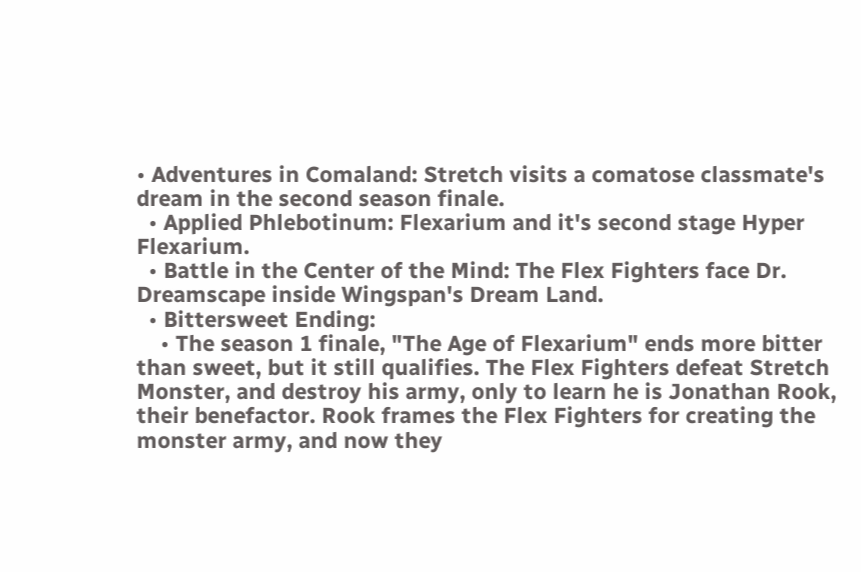• Adventures in Comaland: Stretch visits a comatose classmate's dream in the second season finale.
  • Applied Phlebotinum: Flexarium and it's second stage Hyper Flexarium.
  • Battle in the Center of the Mind: The Flex Fighters face Dr. Dreamscape inside Wingspan's Dream Land.
  • Bittersweet Ending:
    • The season 1 finale, "The Age of Flexarium" ends more bitter than sweet, but it still qualifies. The Flex Fighters defeat Stretch Monster, and destroy his army, only to learn he is Jonathan Rook, their benefactor. Rook frames the Flex Fighters for creating the monster army, and now they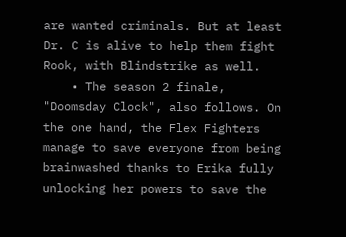are wanted criminals. But at least Dr. C is alive to help them fight Rook, with Blindstrike as well.
    • The season 2 finale, "Doomsday Clock", also follows. On the one hand, the Flex Fighters manage to save everyone from being brainwashed thanks to Erika fully unlocking her powers to save the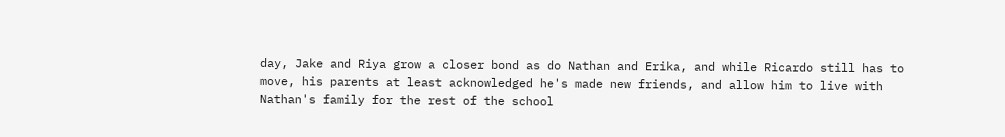day, Jake and Riya grow a closer bond as do Nathan and Erika, and while Ricardo still has to move, his parents at least acknowledged he's made new friends, and allow him to live with Nathan's family for the rest of the school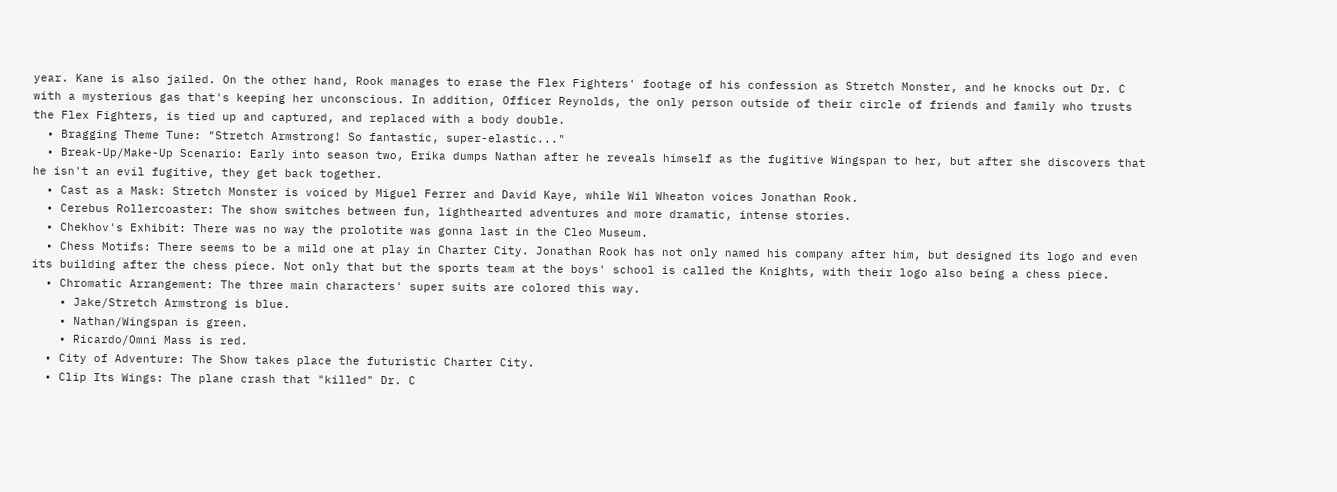year. Kane is also jailed. On the other hand, Rook manages to erase the Flex Fighters' footage of his confession as Stretch Monster, and he knocks out Dr. C with a mysterious gas that's keeping her unconscious. In addition, Officer Reynolds, the only person outside of their circle of friends and family who trusts the Flex Fighters, is tied up and captured, and replaced with a body double.
  • Bragging Theme Tune: "Stretch Armstrong! So fantastic, super-elastic..."
  • Break-Up/Make-Up Scenario: Early into season two, Erika dumps Nathan after he reveals himself as the fugitive Wingspan to her, but after she discovers that he isn't an evil fugitive, they get back together.
  • Cast as a Mask: Stretch Monster is voiced by Miguel Ferrer and David Kaye, while Wil Wheaton voices Jonathan Rook.
  • Cerebus Rollercoaster: The show switches between fun, lighthearted adventures and more dramatic, intense stories.
  • Chekhov's Exhibit: There was no way the prolotite was gonna last in the Cleo Museum.
  • Chess Motifs: There seems to be a mild one at play in Charter City. Jonathan Rook has not only named his company after him, but designed its logo and even its building after the chess piece. Not only that but the sports team at the boys' school is called the Knights, with their logo also being a chess piece.
  • Chromatic Arrangement: The three main characters' super suits are colored this way.
    • Jake/Stretch Armstrong is blue.
    • Nathan/Wingspan is green.
    • Ricardo/Omni Mass is red.
  • City of Adventure: The Show takes place the futuristic Charter City.
  • Clip Its Wings: The plane crash that "killed" Dr. C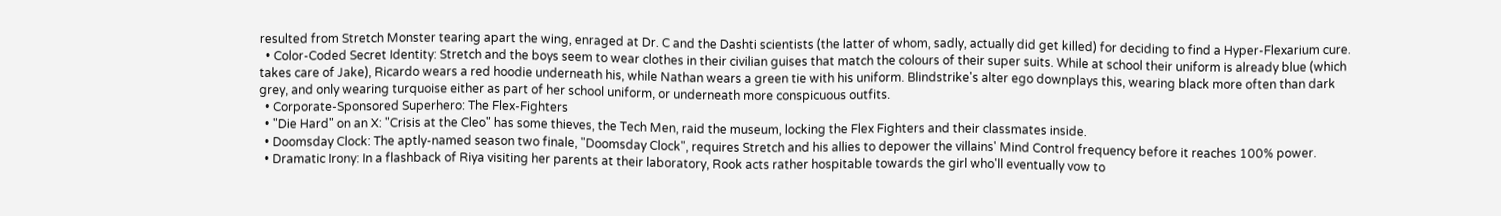resulted from Stretch Monster tearing apart the wing, enraged at Dr. C and the Dashti scientists (the latter of whom, sadly, actually did get killed) for deciding to find a Hyper-Flexarium cure.
  • Color-Coded Secret Identity: Stretch and the boys seem to wear clothes in their civilian guises that match the colours of their super suits. While at school their uniform is already blue (which takes care of Jake), Ricardo wears a red hoodie underneath his, while Nathan wears a green tie with his uniform. Blindstrike's alter ego downplays this, wearing black more often than dark grey, and only wearing turquoise either as part of her school uniform, or underneath more conspicuous outfits.
  • Corporate-Sponsored Superhero: The Flex-Fighters
  • "Die Hard" on an X: "Crisis at the Cleo" has some thieves, the Tech Men, raid the museum, locking the Flex Fighters and their classmates inside.
  • Doomsday Clock: The aptly-named season two finale, "Doomsday Clock", requires Stretch and his allies to depower the villains' Mind Control frequency before it reaches 100% power.
  • Dramatic Irony: In a flashback of Riya visiting her parents at their laboratory, Rook acts rather hospitable towards the girl who'll eventually vow to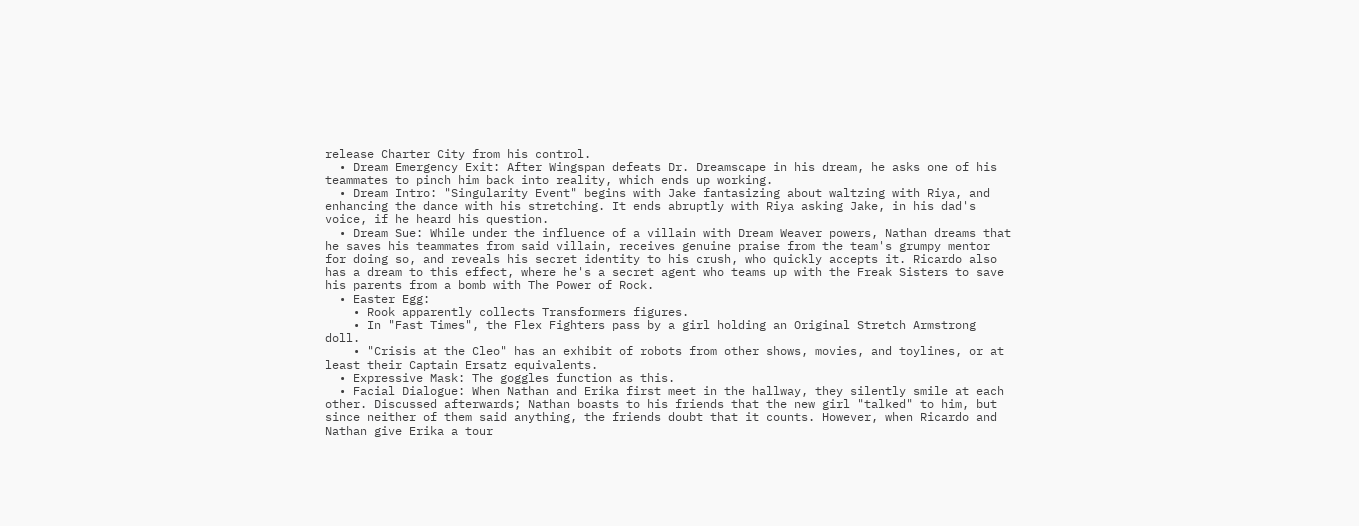release Charter City from his control.
  • Dream Emergency Exit: After Wingspan defeats Dr. Dreamscape in his dream, he asks one of his teammates to pinch him back into reality, which ends up working.
  • Dream Intro: "Singularity Event" begins with Jake fantasizing about waltzing with Riya, and enhancing the dance with his stretching. It ends abruptly with Riya asking Jake, in his dad's voice, if he heard his question.
  • Dream Sue: While under the influence of a villain with Dream Weaver powers, Nathan dreams that he saves his teammates from said villain, receives genuine praise from the team's grumpy mentor for doing so, and reveals his secret identity to his crush, who quickly accepts it. Ricardo also has a dream to this effect, where he's a secret agent who teams up with the Freak Sisters to save his parents from a bomb with The Power of Rock.
  • Easter Egg:
    • Rook apparently collects Transformers figures.
    • In "Fast Times", the Flex Fighters pass by a girl holding an Original Stretch Armstrong doll.
    • "Crisis at the Cleo" has an exhibit of robots from other shows, movies, and toylines, or at least their Captain Ersatz equivalents.
  • Expressive Mask: The goggles function as this.
  • Facial Dialogue: When Nathan and Erika first meet in the hallway, they silently smile at each other. Discussed afterwards; Nathan boasts to his friends that the new girl "talked" to him, but since neither of them said anything, the friends doubt that it counts. However, when Ricardo and Nathan give Erika a tour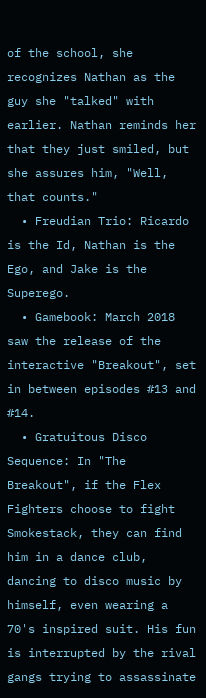of the school, she recognizes Nathan as the guy she "talked" with earlier. Nathan reminds her that they just smiled, but she assures him, "Well, that counts."
  • Freudian Trio: Ricardo is the Id, Nathan is the Ego, and Jake is the Superego.
  • Gamebook: March 2018 saw the release of the interactive "Breakout", set in between episodes #13 and #14.
  • Gratuitous Disco Sequence: In "The Breakout", if the Flex Fighters choose to fight Smokestack, they can find him in a dance club, dancing to disco music by himself, even wearing a 70's inspired suit. His fun is interrupted by the rival gangs trying to assassinate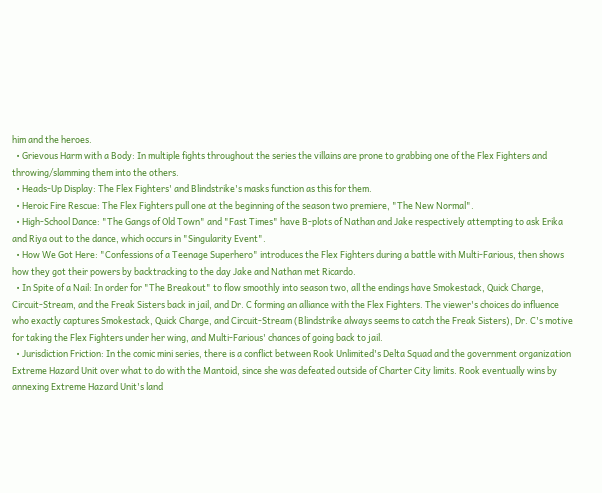him and the heroes.
  • Grievous Harm with a Body: In multiple fights throughout the series the villains are prone to grabbing one of the Flex Fighters and throwing/slamming them into the others.
  • Heads-Up Display: The Flex Fighters' and Blindstrike's masks function as this for them.
  • Heroic Fire Rescue: The Flex Fighters pull one at the beginning of the season two premiere, "The New Normal".
  • High-School Dance: "The Gangs of Old Town" and "Fast Times" have B-plots of Nathan and Jake respectively attempting to ask Erika and Riya out to the dance, which occurs in "Singularity Event".
  • How We Got Here: "Confessions of a Teenage Superhero" introduces the Flex Fighters during a battle with Multi-Farious, then shows how they got their powers by backtracking to the day Jake and Nathan met Ricardo.
  • In Spite of a Nail: In order for "The Breakout" to flow smoothly into season two, all the endings have Smokestack, Quick Charge, Circuit-Stream, and the Freak Sisters back in jail, and Dr. C forming an alliance with the Flex Fighters. The viewer's choices do influence who exactly captures Smokestack, Quick Charge, and Circuit-Stream (Blindstrike always seems to catch the Freak Sisters), Dr. C's motive for taking the Flex Fighters under her wing, and Multi-Farious' chances of going back to jail.
  • Jurisdiction Friction: In the comic mini series, there is a conflict between Rook Unlimited's Delta Squad and the government organization Extreme Hazard Unit over what to do with the Mantoid, since she was defeated outside of Charter City limits. Rook eventually wins by annexing Extreme Hazard Unit's land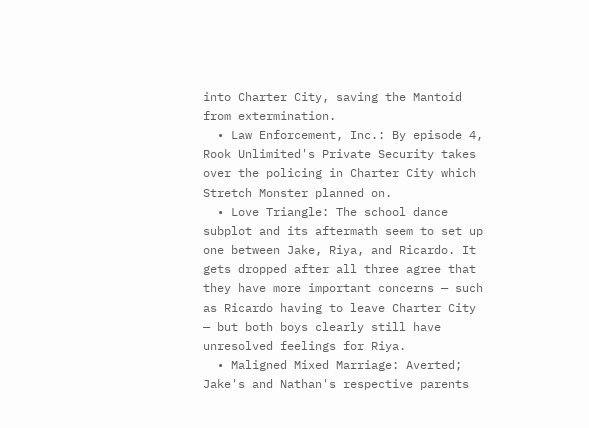into Charter City, saving the Mantoid from extermination.
  • Law Enforcement, Inc.: By episode 4, Rook Unlimited's Private Security takes over the policing in Charter City which Stretch Monster planned on.
  • Love Triangle: The school dance subplot and its aftermath seem to set up one between Jake, Riya, and Ricardo. It gets dropped after all three agree that they have more important concerns — such as Ricardo having to leave Charter City — but both boys clearly still have unresolved feelings for Riya.
  • Maligned Mixed Marriage: Averted; Jake's and Nathan's respective parents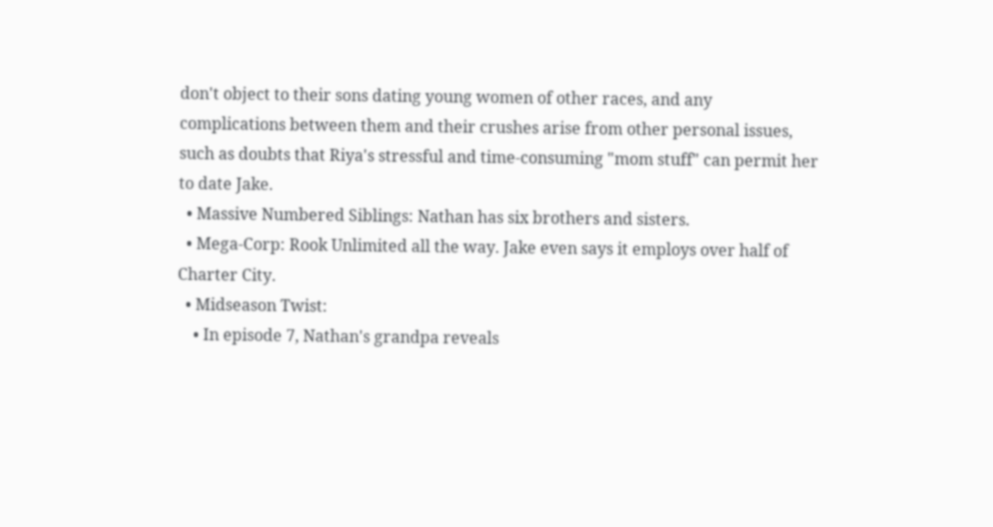don't object to their sons dating young women of other races, and any complications between them and their crushes arise from other personal issues, such as doubts that Riya's stressful and time-consuming "mom stuff" can permit her to date Jake.
  • Massive Numbered Siblings: Nathan has six brothers and sisters.
  • Mega-Corp: Rook Unlimited all the way. Jake even says it employs over half of Charter City.
  • Midseason Twist:
    • In episode 7, Nathan's grandpa reveals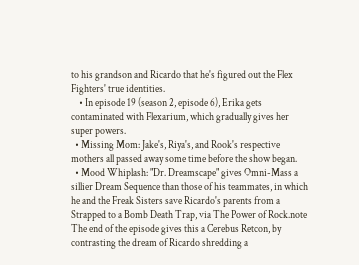to his grandson and Ricardo that he's figured out the Flex Fighters' true identities.
    • In episode 19 (season 2, episode 6), Erika gets contaminated with Flexarium, which gradually gives her super powers.
  • Missing Mom: Jake's, Riya's, and Rook's respective mothers all passed away some time before the show began.
  • Mood Whiplash: "Dr. Dreamscape" gives Omni-Mass a sillier Dream Sequence than those of his teammates, in which he and the Freak Sisters save Ricardo's parents from a Strapped to a Bomb Death Trap, via The Power of Rock.note  The end of the episode gives this a Cerebus Retcon, by contrasting the dream of Ricardo shredding a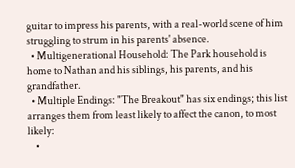guitar to impress his parents, with a real-world scene of him struggling to strum in his parents' absence.
  • Multigenerational Household: The Park household is home to Nathan and his siblings, his parents, and his grandfather.
  • Multiple Endings: "The Breakout" has six endings; this list arranges them from least likely to affect the canon, to most likely:
    •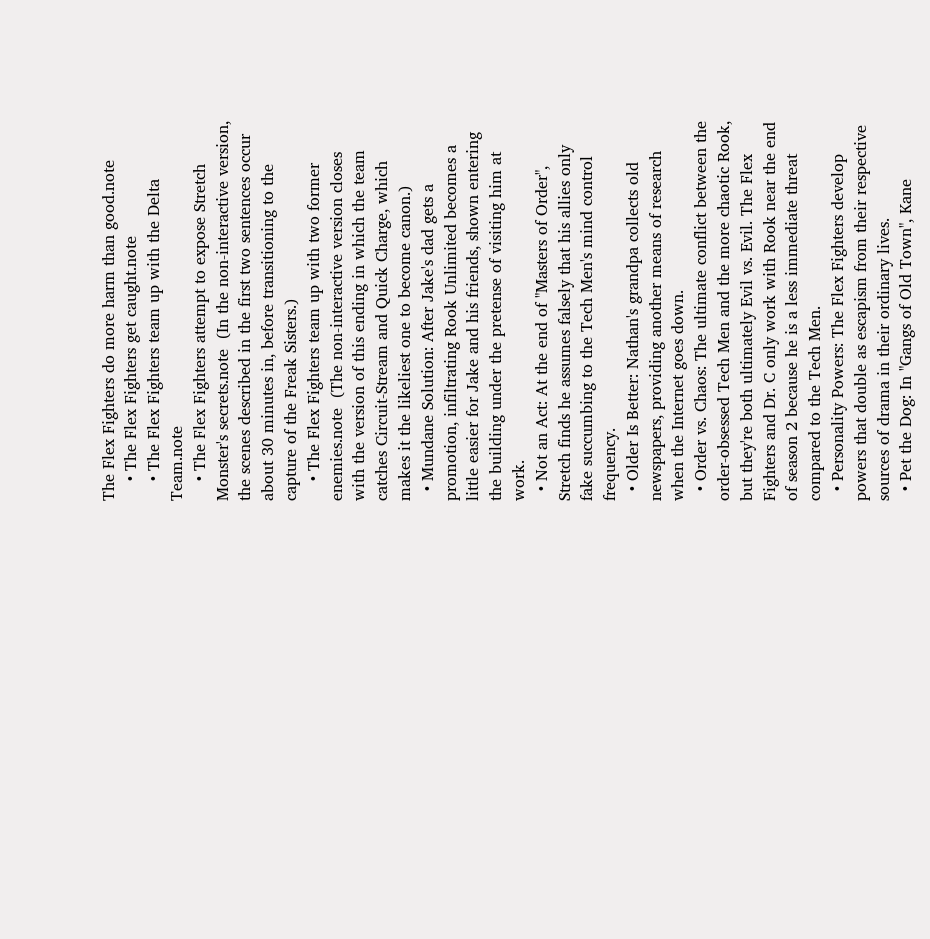The Flex Fighters do more harm than good.note
    • The Flex Fighters get caught.note
    • The Flex Fighters team up with the Delta Team.note
    • The Flex Fighters attempt to expose Stretch Monster's secrets.note  (In the non-interactive version, the scenes described in the first two sentences occur about 30 minutes in, before transitioning to the capture of the Freak Sisters.)
    • The Flex Fighters team up with two former enemies.note  (The non-interactive version closes with the version of this ending in which the team catches Circuit-Stream and Quick Charge, which makes it the likeliest one to become canon.)
  • Mundane Solution: After Jake's dad gets a promotion, infiltrating Rook Unlimited becomes a little easier for Jake and his friends, shown entering the building under the pretense of visiting him at work.
  • Not an Act: At the end of "Masters of Order", Stretch finds he assumes falsely that his allies only fake succumbing to the Tech Men's mind control frequency.
  • Older Is Better: Nathan's grandpa collects old newspapers, providing another means of research when the Internet goes down.
  • Order vs. Chaos: The ultimate conflict between the order-obsessed Tech Men and the more chaotic Rook, but they're both ultimately Evil vs. Evil. The Flex Fighters and Dr. C only work with Rook near the end of season 2 because he is a less immediate threat compared to the Tech Men.
  • Personality Powers: The Flex Fighters develop powers that double as escapism from their respective sources of drama in their ordinary lives.
  • Pet the Dog: In "Gangs of Old Town", Kane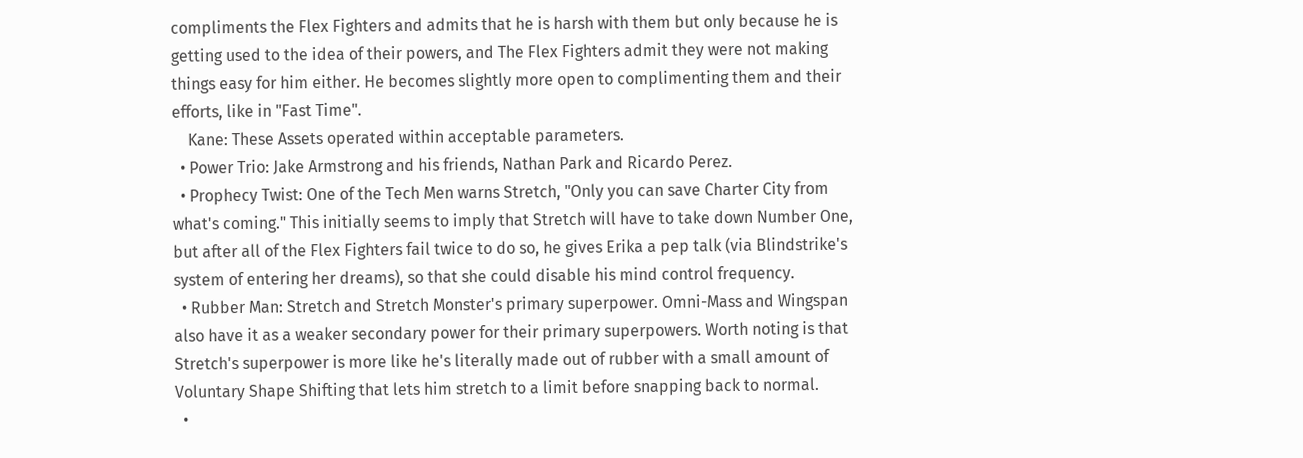compliments the Flex Fighters and admits that he is harsh with them but only because he is getting used to the idea of their powers, and The Flex Fighters admit they were not making things easy for him either. He becomes slightly more open to complimenting them and their efforts, like in "Fast Time".
    Kane: These Assets operated within acceptable parameters.
  • Power Trio: Jake Armstrong and his friends, Nathan Park and Ricardo Perez.
  • Prophecy Twist: One of the Tech Men warns Stretch, "Only you can save Charter City from what's coming." This initially seems to imply that Stretch will have to take down Number One, but after all of the Flex Fighters fail twice to do so, he gives Erika a pep talk (via Blindstrike's system of entering her dreams), so that she could disable his mind control frequency.
  • Rubber Man: Stretch and Stretch Monster's primary superpower. Omni-Mass and Wingspan also have it as a weaker secondary power for their primary superpowers. Worth noting is that Stretch's superpower is more like he's literally made out of rubber with a small amount of Voluntary Shape Shifting that lets him stretch to a limit before snapping back to normal.
  •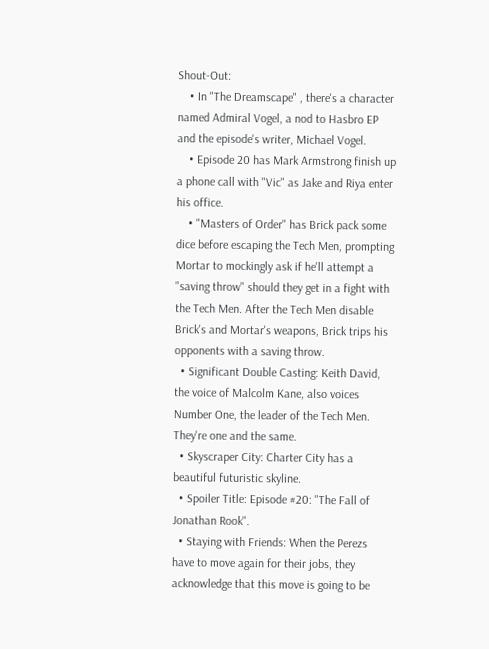Shout-Out:
    • In "The Dreamscape" , there's a character named Admiral Vogel, a nod to Hasbro EP and the episode's writer, Michael Vogel.
    • Episode 20 has Mark Armstrong finish up a phone call with "Vic" as Jake and Riya enter his office.
    • "Masters of Order" has Brick pack some dice before escaping the Tech Men, prompting Mortar to mockingly ask if he'll attempt a "saving throw" should they get in a fight with the Tech Men. After the Tech Men disable Brick's and Mortar's weapons, Brick trips his opponents with a saving throw.
  • Significant Double Casting: Keith David, the voice of Malcolm Kane, also voices Number One, the leader of the Tech Men. They're one and the same.
  • Skyscraper City: Charter City has a beautiful futuristic skyline.
  • Spoiler Title: Episode #20: "The Fall of Jonathan Rook".
  • Staying with Friends: When the Perezs have to move again for their jobs, they acknowledge that this move is going to be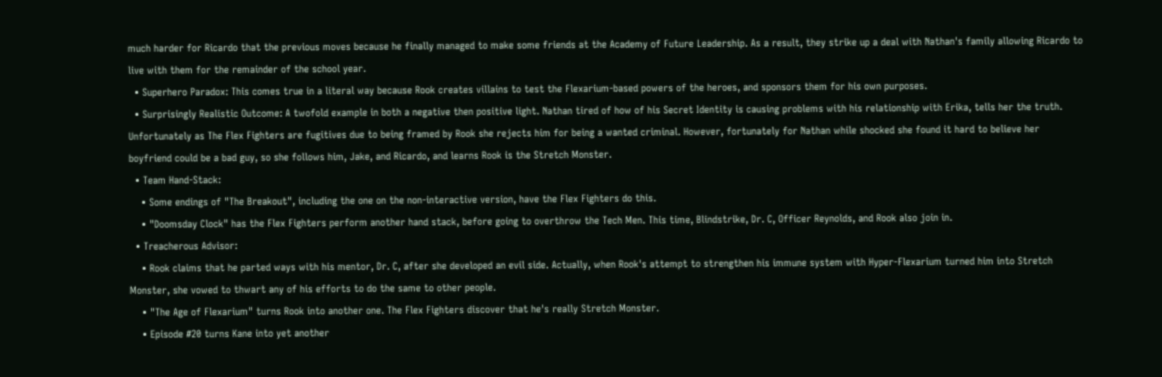much harder for Ricardo that the previous moves because he finally managed to make some friends at the Academy of Future Leadership. As a result, they strike up a deal with Nathan's family allowing Ricardo to live with them for the remainder of the school year.
  • Superhero Paradox: This comes true in a literal way because Rook creates villains to test the Flexarium-based powers of the heroes, and sponsors them for his own purposes.
  • Surprisingly Realistic Outcome: A twofold example in both a negative then positive light. Nathan tired of how of his Secret Identity is causing problems with his relationship with Erika, tells her the truth. Unfortunately as The Flex Fighters are fugitives due to being framed by Rook she rejects him for being a wanted criminal. However, fortunately for Nathan while shocked she found it hard to believe her boyfriend could be a bad guy, so she follows him, Jake, and Ricardo, and learns Rook is the Stretch Monster.
  • Team Hand-Stack:
    • Some endings of "The Breakout", including the one on the non-interactive version, have the Flex Fighters do this.
    • "Doomsday Clock" has the Flex Fighters perform another hand stack, before going to overthrow the Tech Men. This time, Blindstrike, Dr. C, Officer Reynolds, and Rook also join in.
  • Treacherous Advisor:
    • Rook claims that he parted ways with his mentor, Dr. C, after she developed an evil side. Actually, when Rook's attempt to strengthen his immune system with Hyper-Flexarium turned him into Stretch Monster, she vowed to thwart any of his efforts to do the same to other people.
    • "The Age of Flexarium" turns Rook into another one. The Flex Fighters discover that he's really Stretch Monster.
    • Episode #20 turns Kane into yet another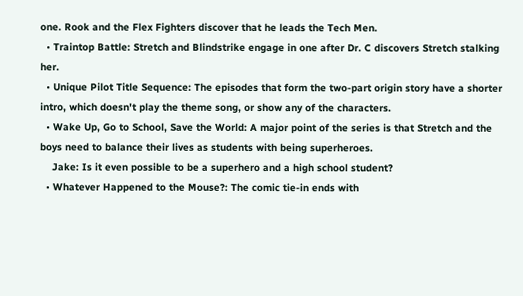one. Rook and the Flex Fighters discover that he leads the Tech Men.
  • Traintop Battle: Stretch and Blindstrike engage in one after Dr. C discovers Stretch stalking her.
  • Unique Pilot Title Sequence: The episodes that form the two-part origin story have a shorter intro, which doesn't play the theme song, or show any of the characters.
  • Wake Up, Go to School, Save the World: A major point of the series is that Stretch and the boys need to balance their lives as students with being superheroes.
    Jake: Is it even possible to be a superhero and a high school student?
  • Whatever Happened to the Mouse?: The comic tie-in ends with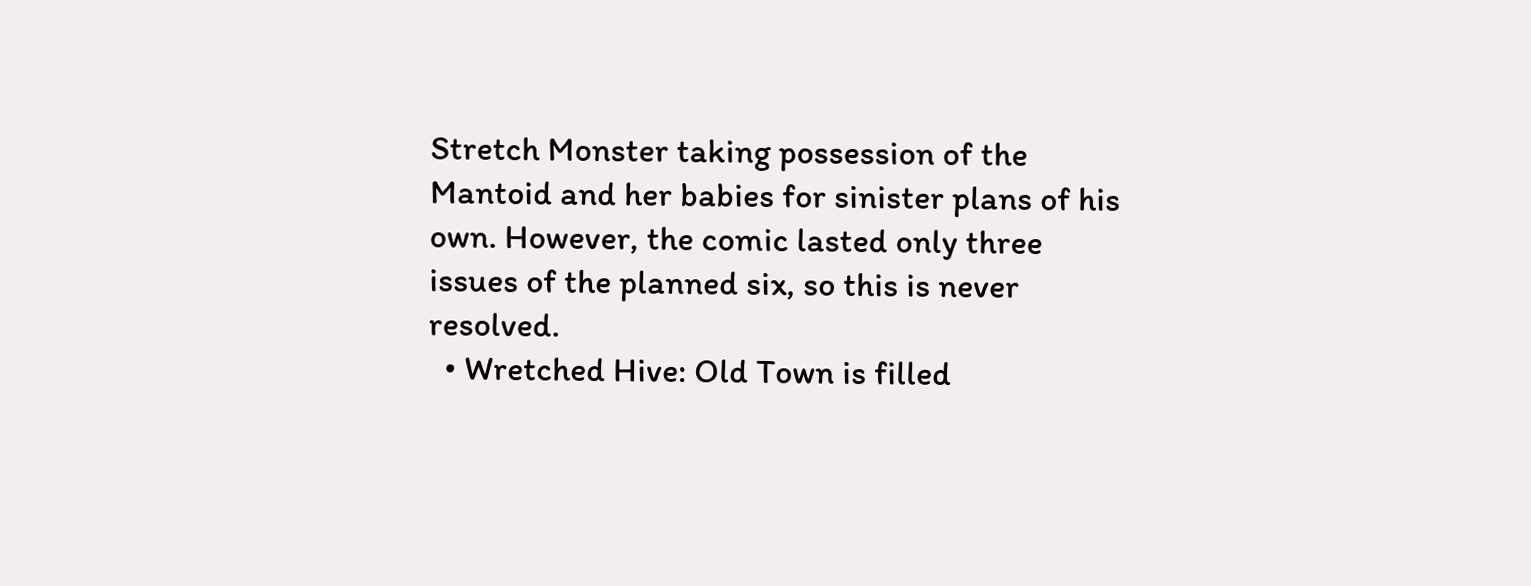Stretch Monster taking possession of the Mantoid and her babies for sinister plans of his own. However, the comic lasted only three issues of the planned six, so this is never resolved.
  • Wretched Hive: Old Town is filled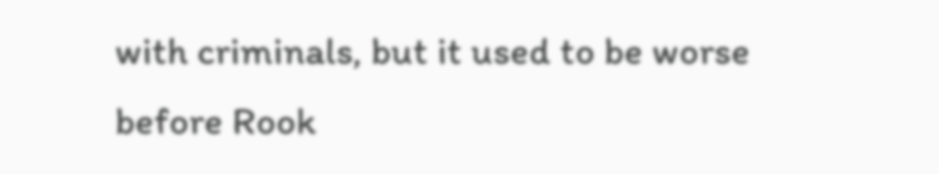with criminals, but it used to be worse before Rook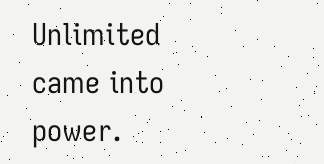Unlimited came into power.